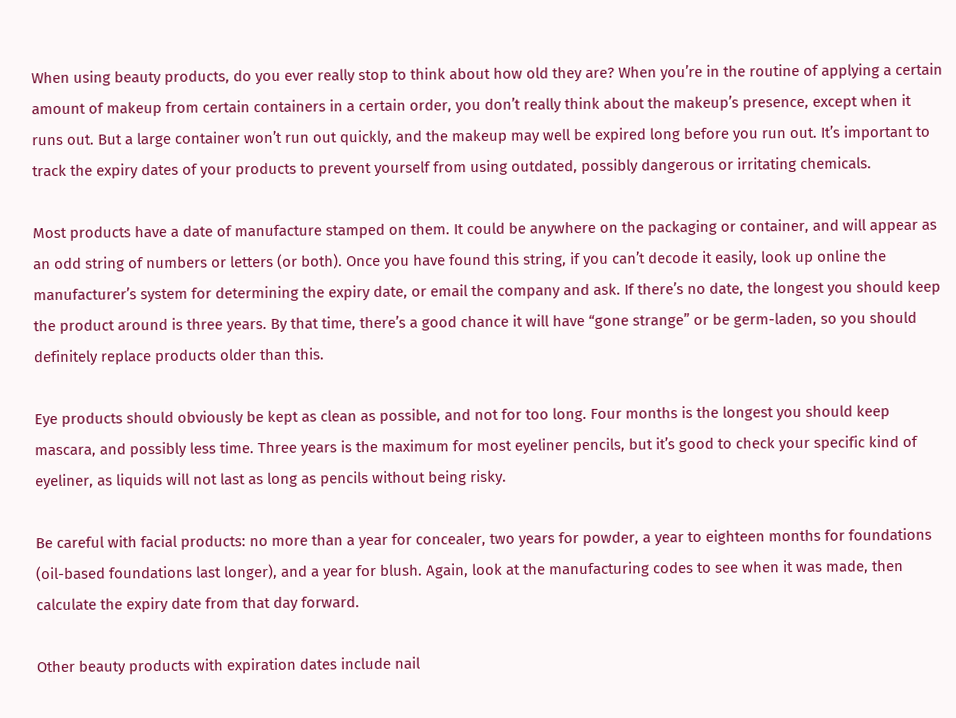When using beauty products, do you ever really stop to think about how old they are? When you’re in the routine of applying a certain amount of makeup from certain containers in a certain order, you don’t really think about the makeup’s presence, except when it runs out. But a large container won’t run out quickly, and the makeup may well be expired long before you run out. It’s important to track the expiry dates of your products to prevent yourself from using outdated, possibly dangerous or irritating chemicals.

Most products have a date of manufacture stamped on them. It could be anywhere on the packaging or container, and will appear as an odd string of numbers or letters (or both). Once you have found this string, if you can’t decode it easily, look up online the manufacturer’s system for determining the expiry date, or email the company and ask. If there’s no date, the longest you should keep the product around is three years. By that time, there’s a good chance it will have “gone strange” or be germ-laden, so you should definitely replace products older than this.

Eye products should obviously be kept as clean as possible, and not for too long. Four months is the longest you should keep mascara, and possibly less time. Three years is the maximum for most eyeliner pencils, but it’s good to check your specific kind of eyeliner, as liquids will not last as long as pencils without being risky.

Be careful with facial products: no more than a year for concealer, two years for powder, a year to eighteen months for foundations (oil-based foundations last longer), and a year for blush. Again, look at the manufacturing codes to see when it was made, then calculate the expiry date from that day forward.

Other beauty products with expiration dates include nail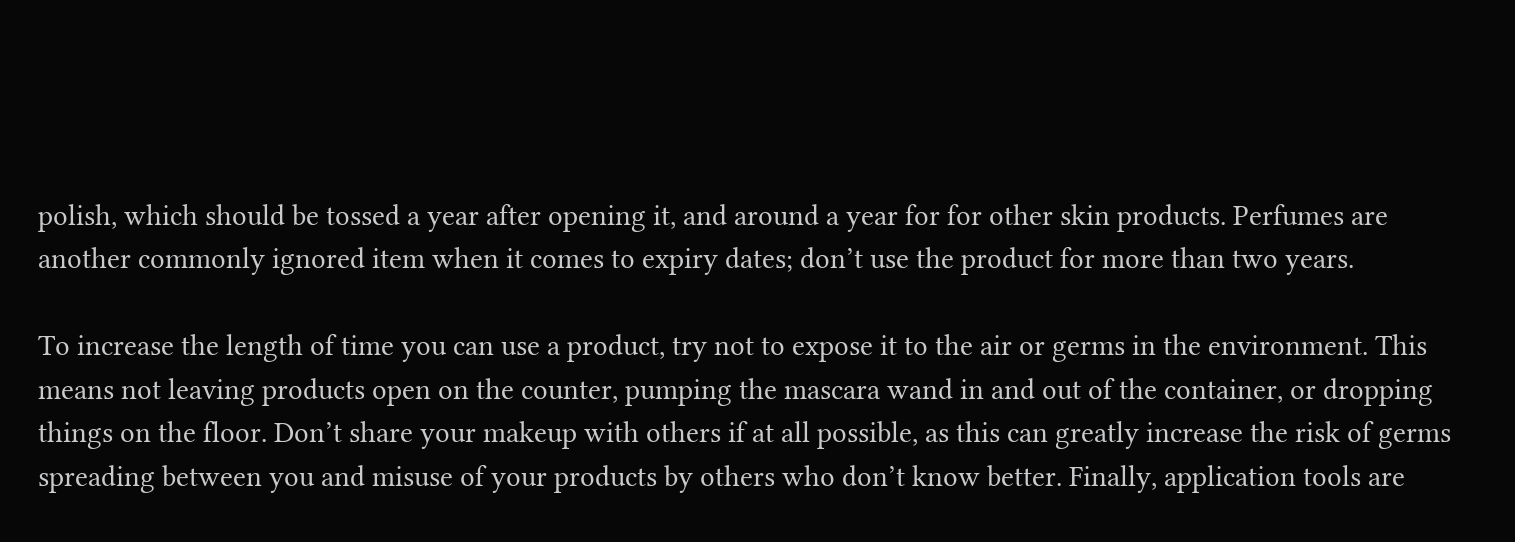polish, which should be tossed a year after opening it, and around a year for for other skin products. Perfumes are another commonly ignored item when it comes to expiry dates; don’t use the product for more than two years.

To increase the length of time you can use a product, try not to expose it to the air or germs in the environment. This means not leaving products open on the counter, pumping the mascara wand in and out of the container, or dropping things on the floor. Don’t share your makeup with others if at all possible, as this can greatly increase the risk of germs spreading between you and misuse of your products by others who don’t know better. Finally, application tools are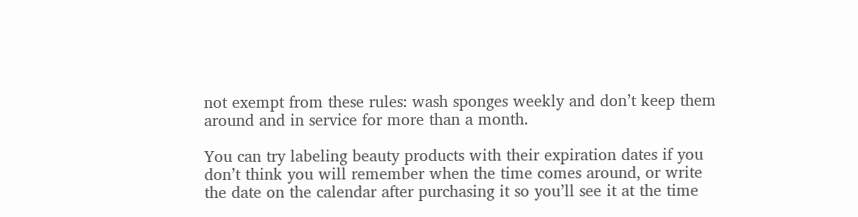not exempt from these rules: wash sponges weekly and don’t keep them around and in service for more than a month.

You can try labeling beauty products with their expiration dates if you don’t think you will remember when the time comes around, or write the date on the calendar after purchasing it so you’ll see it at the time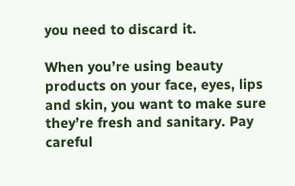you need to discard it.

When you’re using beauty products on your face, eyes, lips and skin, you want to make sure they’re fresh and sanitary. Pay careful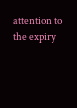attention to the expiry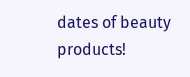dates of beauty products!